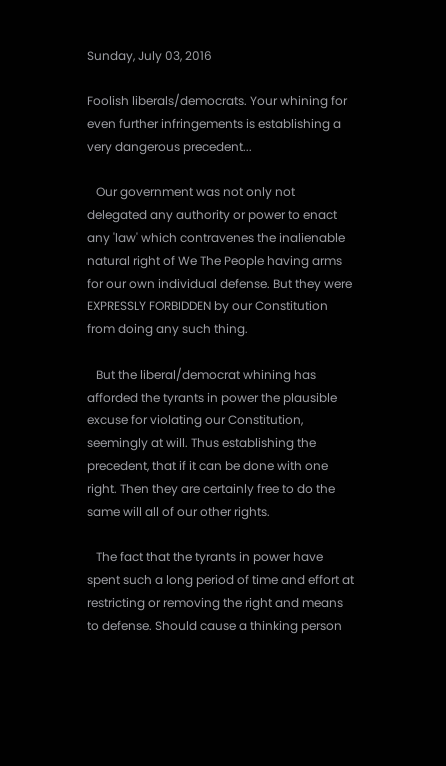Sunday, July 03, 2016

Foolish liberals/democrats. Your whining for even further infringements is establishing a very dangerous precedent...

   Our government was not only not delegated any authority or power to enact any 'law' which contravenes the inalienable natural right of We The People having arms for our own individual defense. But they were EXPRESSLY FORBIDDEN by our Constitution from doing any such thing.

   But the liberal/democrat whining has afforded the tyrants in power the plausible excuse for violating our Constitution, seemingly at will. Thus establishing the precedent, that if it can be done with one right. Then they are certainly free to do the same will all of our other rights.

   The fact that the tyrants in power have spent such a long period of time and effort at restricting or removing the right and means to defense. Should cause a thinking person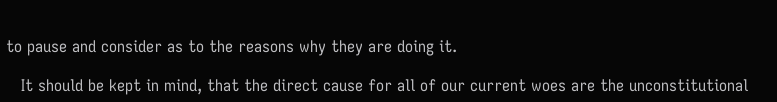to pause and consider as to the reasons why they are doing it.

   It should be kept in mind, that the direct cause for all of our current woes are the unconstitutional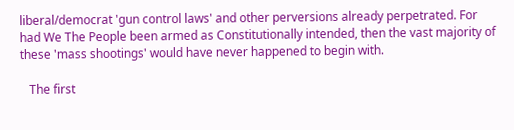liberal/democrat 'gun control laws' and other perversions already perpetrated. For had We The People been armed as Constitutionally intended, then the vast majority of these 'mass shootings' would have never happened to begin with.

   The first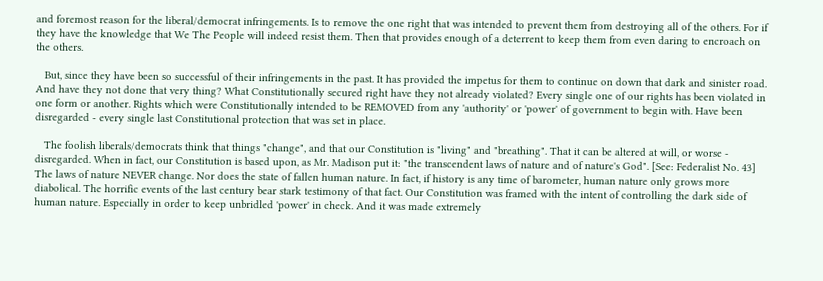and foremost reason for the liberal/democrat infringements. Is to remove the one right that was intended to prevent them from destroying all of the others. For if they have the knowledge that We The People will indeed resist them. Then that provides enough of a deterrent to keep them from even daring to encroach on the others.

   But, since they have been so successful of their infringements in the past. It has provided the impetus for them to continue on down that dark and sinister road. And have they not done that very thing? What Constitutionally secured right have they not already violated? Every single one of our rights has been violated in one form or another. Rights which were Constitutionally intended to be REMOVED from any 'authority' or 'power' of government to begin with. Have been disregarded - every single last Constitutional protection that was set in place.

   The foolish liberals/democrats think that things "change", and that our Constitution is "living" and "breathing". That it can be altered at will, or worse - disregarded. When in fact, our Constitution is based upon, as Mr. Madison put it: "the transcendent laws of nature and of nature's God". [See: Federalist No. 43] The laws of nature NEVER change. Nor does the state of fallen human nature. In fact, if history is any time of barometer, human nature only grows more diabolical. The horrific events of the last century bear stark testimony of that fact. Our Constitution was framed with the intent of controlling the dark side of human nature. Especially in order to keep unbridled 'power' in check. And it was made extremely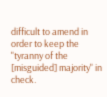difficult to amend in order to keep the "tyranny of the [misguided] majority" in check.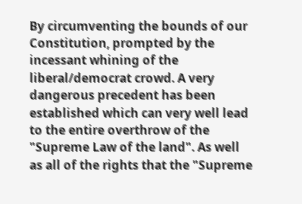By circumventing the bounds of our Constitution, prompted by the incessant whining of the liberal/democrat crowd. A very dangerous precedent has been established which can very well lead to the entire overthrow of the "Supreme Law of the land". As well as all of the rights that the "Supreme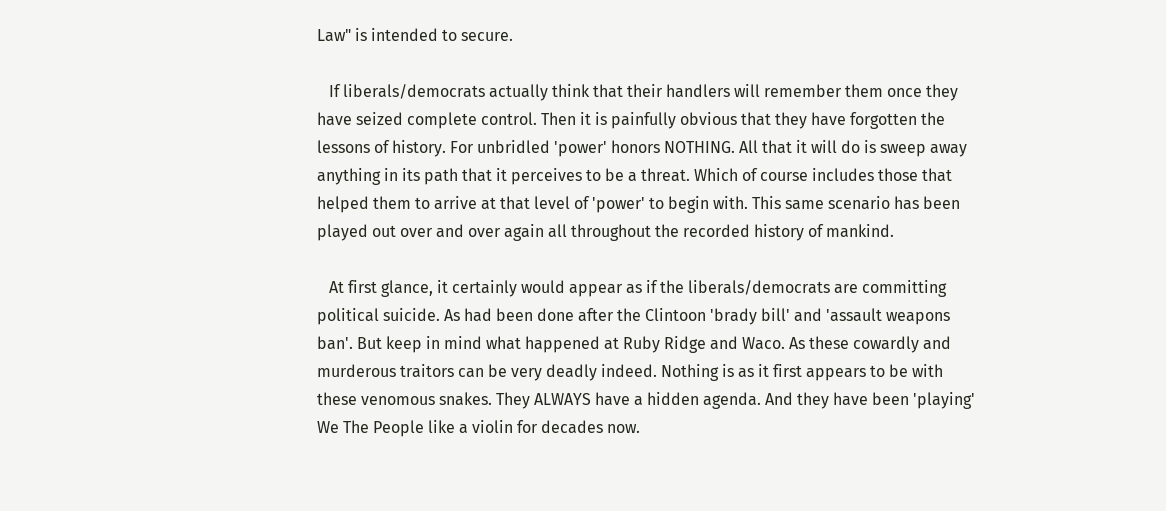Law" is intended to secure.

   If liberals/democrats actually think that their handlers will remember them once they have seized complete control. Then it is painfully obvious that they have forgotten the lessons of history. For unbridled 'power' honors NOTHING. All that it will do is sweep away anything in its path that it perceives to be a threat. Which of course includes those that helped them to arrive at that level of 'power' to begin with. This same scenario has been played out over and over again all throughout the recorded history of mankind.

   At first glance, it certainly would appear as if the liberals/democrats are committing political suicide. As had been done after the Clintoon 'brady bill' and 'assault weapons ban'. But keep in mind what happened at Ruby Ridge and Waco. As these cowardly and murderous traitors can be very deadly indeed. Nothing is as it first appears to be with these venomous snakes. They ALWAYS have a hidden agenda. And they have been 'playing' We The People like a violin for decades now.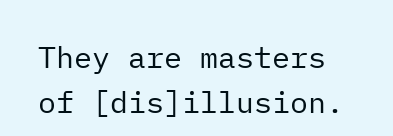They are masters of [dis]illusion.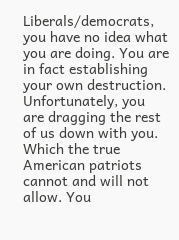Liberals/democrats, you have no idea what you are doing. You are in fact establishing your own destruction. Unfortunately, you are dragging the rest of us down with you. Which the true American patriots cannot and will not allow. You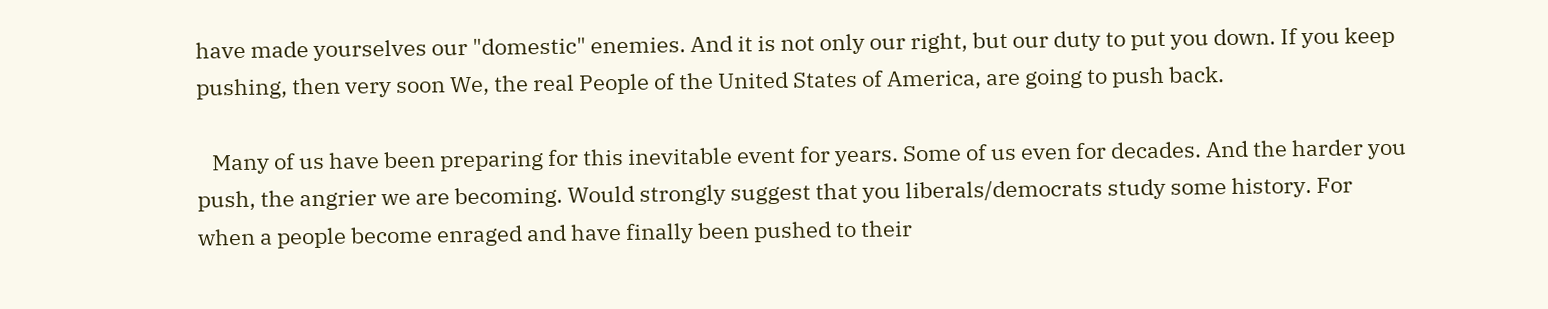have made yourselves our "domestic" enemies. And it is not only our right, but our duty to put you down. If you keep pushing, then very soon We, the real People of the United States of America, are going to push back.

   Many of us have been preparing for this inevitable event for years. Some of us even for decades. And the harder you push, the angrier we are becoming. Would strongly suggest that you liberals/democrats study some history. For when a people become enraged and have finally been pushed to their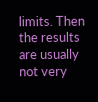limits. Then the results are usually not very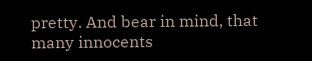pretty. And bear in mind, that many innocents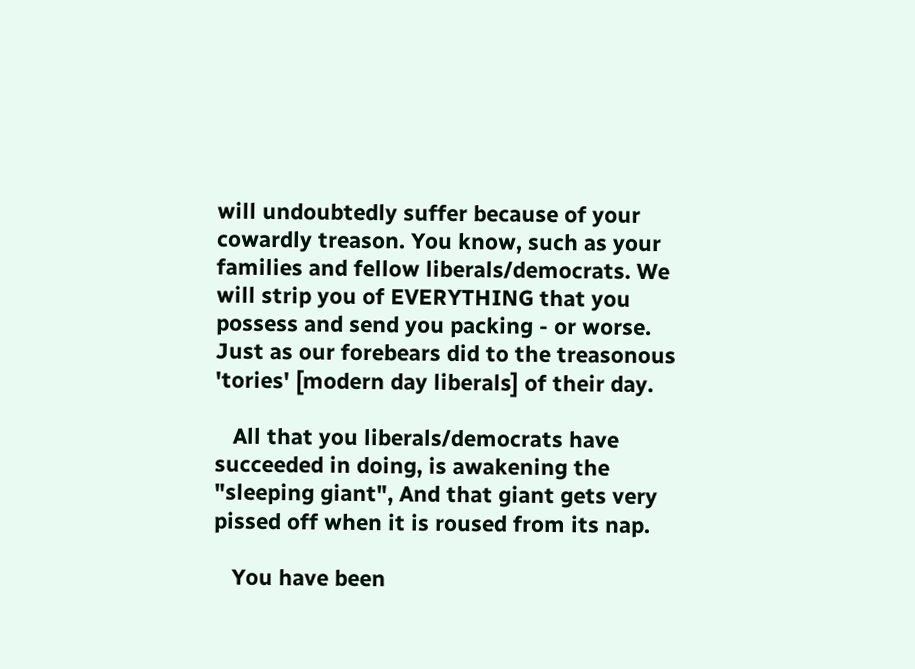will undoubtedly suffer because of your cowardly treason. You know, such as your families and fellow liberals/democrats. We will strip you of EVERYTHING that you possess and send you packing - or worse. Just as our forebears did to the treasonous 'tories' [modern day liberals] of their day.

   All that you liberals/democrats have succeeded in doing, is awakening the "sleeping giant", And that giant gets very pissed off when it is roused from its nap.

   You have been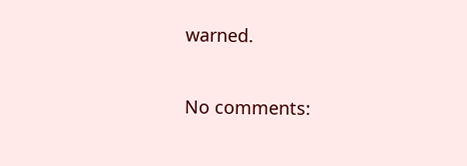warned.

No comments: